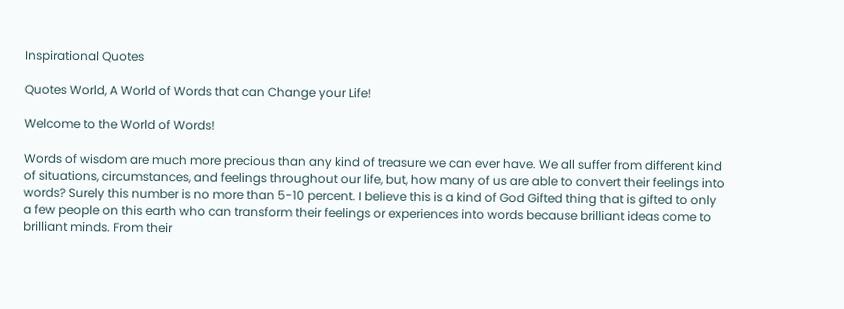Inspirational Quotes

Quotes World, A World of Words that can Change your Life!

Welcome to the World of Words!

Words of wisdom are much more precious than any kind of treasure we can ever have. We all suffer from different kind of situations, circumstances, and feelings throughout our life, but, how many of us are able to convert their feelings into words? Surely this number is no more than 5-10 percent. I believe this is a kind of God Gifted thing that is gifted to only a few people on this earth who can transform their feelings or experiences into words because brilliant ideas come to brilliant minds. From their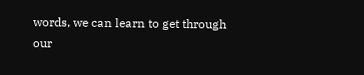words, we can learn to get through our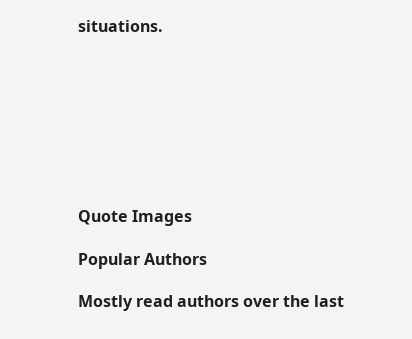situations.








Quote Images

Popular Authors

Mostly read authors over the last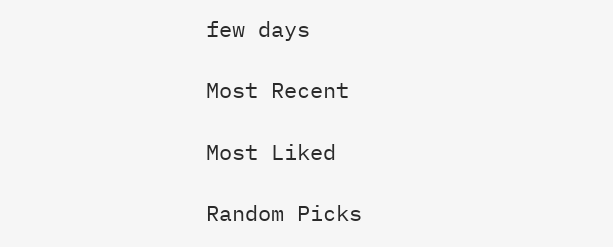few days

Most Recent

Most Liked

Random Picks